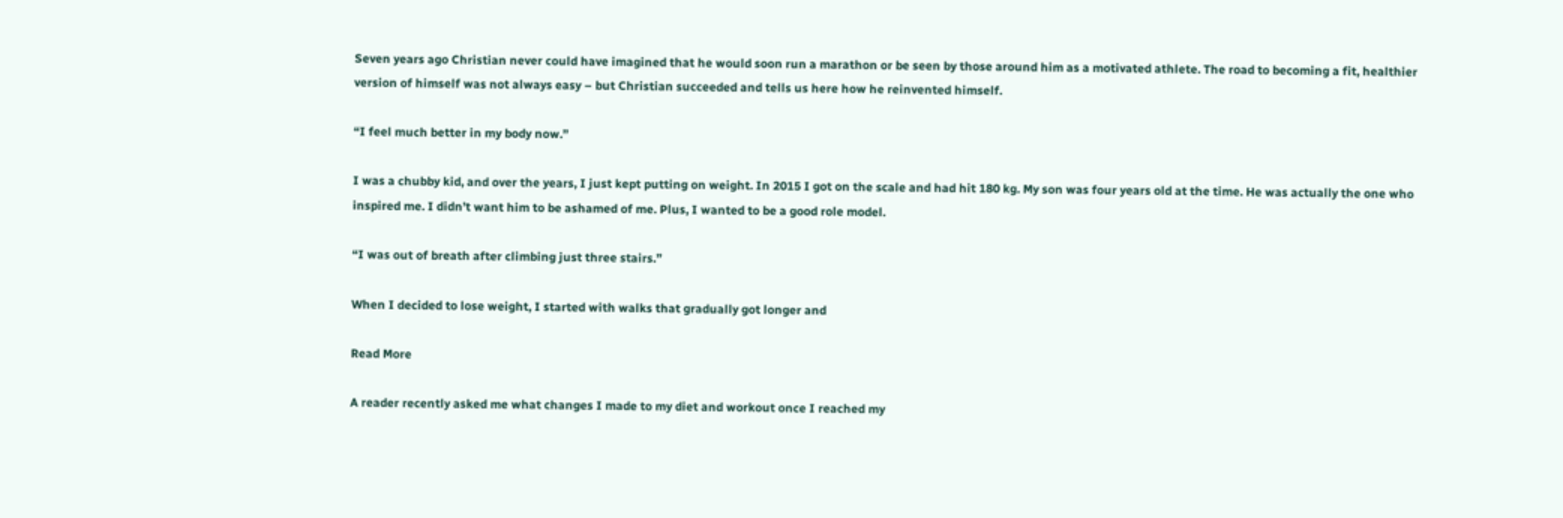Seven years ago Christian never could have imagined that he would soon run a marathon or be seen by those around him as a motivated athlete. The road to becoming a fit, healthier version of himself was not always easy – but Christian succeeded and tells us here how he reinvented himself.

“I feel much better in my body now.”

I was a chubby kid, and over the years, I just kept putting on weight. In 2015 I got on the scale and had hit 180 kg. My son was four years old at the time. He was actually the one who inspired me. I didn’t want him to be ashamed of me. Plus, I wanted to be a good role model.

“I was out of breath after climbing just three stairs.”

When I decided to lose weight, I started with walks that gradually got longer and

Read More

A reader recently asked me what changes I made to my diet and workout once I reached my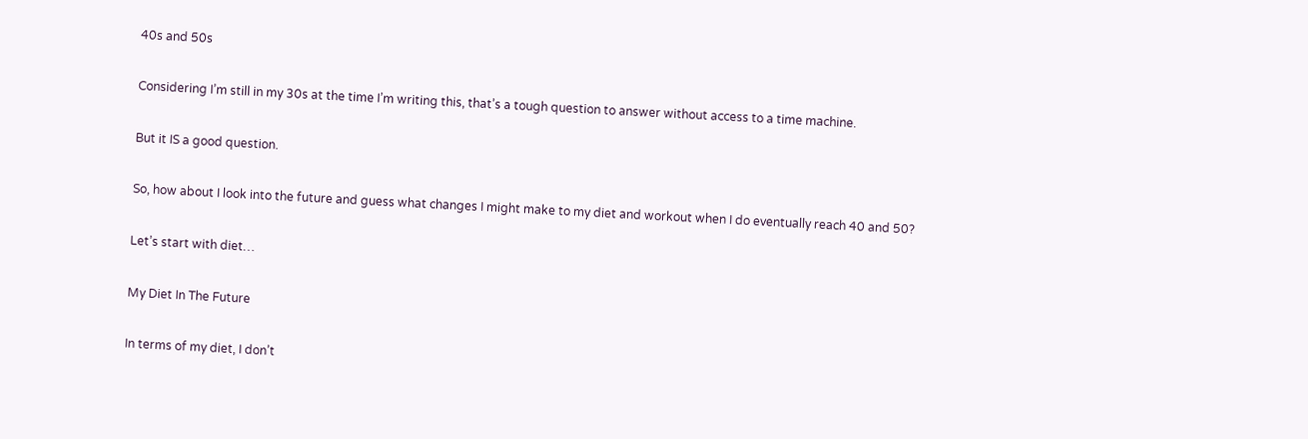40s and 50s

Considering I’m still in my 30s at the time I’m writing this, that’s a tough question to answer without access to a time machine.

But it IS a good question.

So, how about I look into the future and guess what changes I might make to my diet and workout when I do eventually reach 40 and 50?

Let’s start with diet…

My Diet In The Future

In terms of my diet, I don’t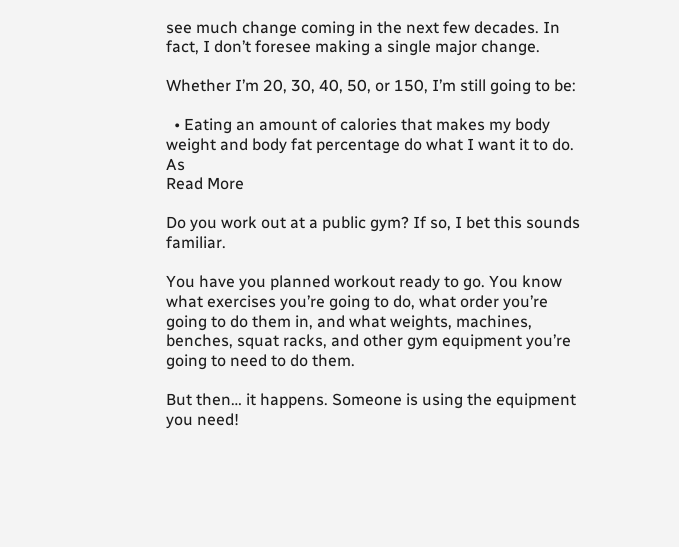see much change coming in the next few decades. In fact, I don’t foresee making a single major change.

Whether I’m 20, 30, 40, 50, or 150, I’m still going to be:

  • Eating an amount of calories that makes my body weight and body fat percentage do what I want it to do. As
Read More

Do you work out at a public gym? If so, I bet this sounds familiar.

You have you planned workout ready to go. You know what exercises you’re going to do, what order you’re going to do them in, and what weights, machines, benches, squat racks, and other gym equipment you’re going to need to do them.

But then… it happens. Someone is using the equipment you need!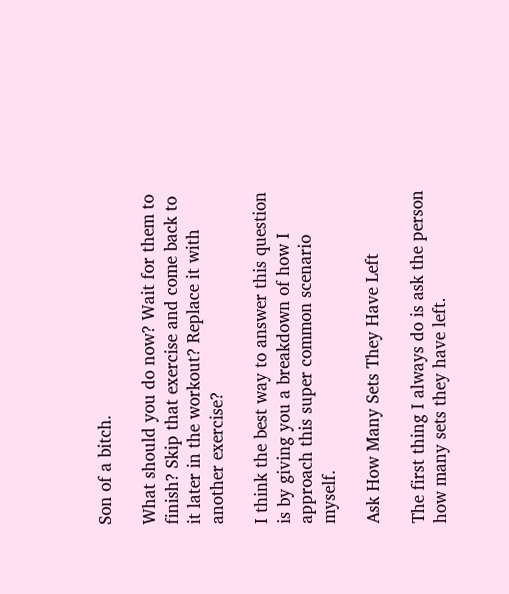Son of a bitch.

What should you do now? Wait for them to finish? Skip that exercise and come back to it later in the workout? Replace it with another exercise?

I think the best way to answer this question is by giving you a breakdown of how I approach this super common scenario myself.

Ask How Many Sets They Have Left

The first thing I always do is ask the person how many sets they have left.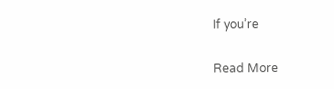If you’re

Read More